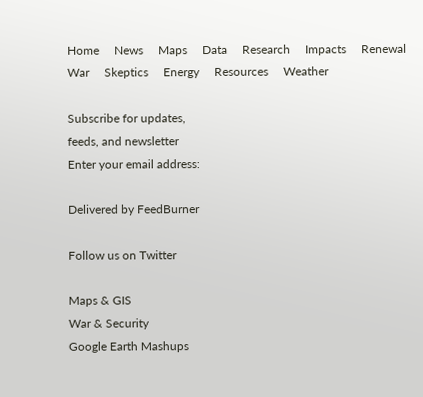Home     News     Maps     Data     Research     Impacts     Renewal     War     Skeptics     Energy     Resources     Weather

Subscribe for updates,
feeds, and newsletter
Enter your email address:

Delivered by FeedBurner

Follow us on Twitter

Maps & GIS
War & Security
Google Earth Mashups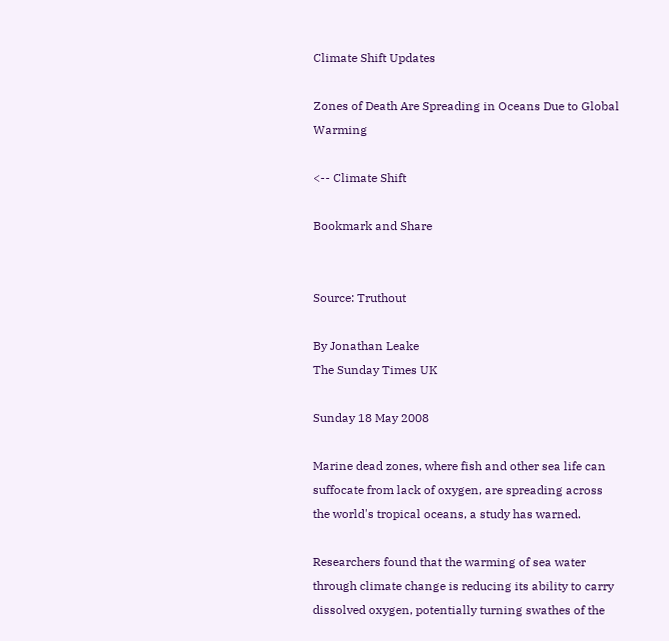Climate Shift Updates

Zones of Death Are Spreading in Oceans Due to Global Warming

<-- Climate Shift

Bookmark and Share


Source: Truthout

By Jonathan Leake
The Sunday Times UK

Sunday 18 May 2008

Marine dead zones, where fish and other sea life can suffocate from lack of oxygen, are spreading across the world's tropical oceans, a study has warned.

Researchers found that the warming of sea water through climate change is reducing its ability to carry dissolved oxygen, potentially turning swathes of the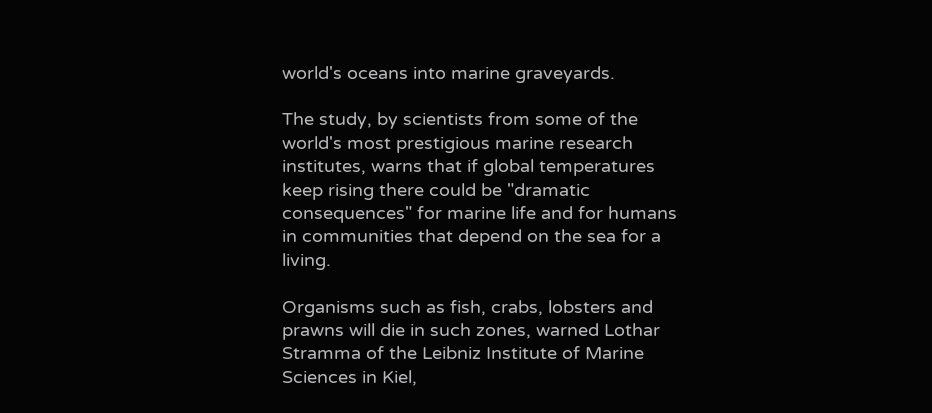world's oceans into marine graveyards.

The study, by scientists from some of the world's most prestigious marine research institutes, warns that if global temperatures keep rising there could be "dramatic consequences" for marine life and for humans in communities that depend on the sea for a living.

Organisms such as fish, crabs, lobsters and prawns will die in such zones, warned Lothar Stramma of the Leibniz Institute of Marine Sciences in Kiel,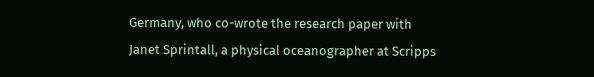Germany, who co-wrote the research paper with Janet Sprintall, a physical oceanographer at Scripps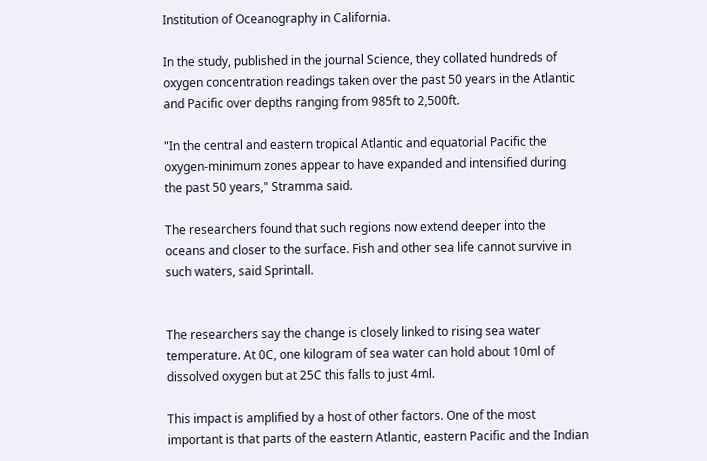Institution of Oceanography in California.

In the study, published in the journal Science, they collated hundreds of oxygen concentration readings taken over the past 50 years in the Atlantic and Pacific over depths ranging from 985ft to 2,500ft.

"In the central and eastern tropical Atlantic and equatorial Pacific the oxygen-minimum zones appear to have expanded and intensified during the past 50 years," Stramma said.

The researchers found that such regions now extend deeper into the oceans and closer to the surface. Fish and other sea life cannot survive in such waters, said Sprintall.


The researchers say the change is closely linked to rising sea water temperature. At 0C, one kilogram of sea water can hold about 10ml of dissolved oxygen but at 25C this falls to just 4ml.

This impact is amplified by a host of other factors. One of the most important is that parts of the eastern Atlantic, eastern Pacific and the Indian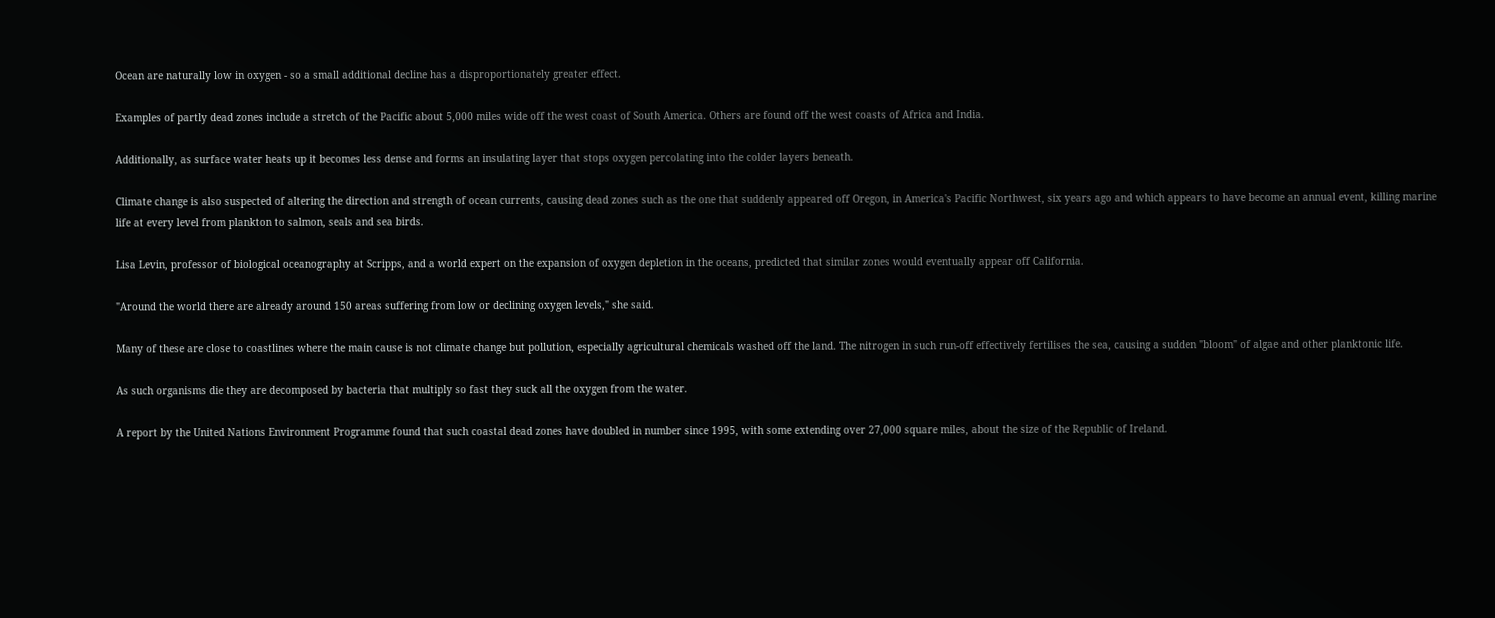Ocean are naturally low in oxygen - so a small additional decline has a disproportionately greater effect.

Examples of partly dead zones include a stretch of the Pacific about 5,000 miles wide off the west coast of South America. Others are found off the west coasts of Africa and India.

Additionally, as surface water heats up it becomes less dense and forms an insulating layer that stops oxygen percolating into the colder layers beneath.

Climate change is also suspected of altering the direction and strength of ocean currents, causing dead zones such as the one that suddenly appeared off Oregon, in America's Pacific Northwest, six years ago and which appears to have become an annual event, killing marine life at every level from plankton to salmon, seals and sea birds.

Lisa Levin, professor of biological oceanography at Scripps, and a world expert on the expansion of oxygen depletion in the oceans, predicted that similar zones would eventually appear off California.

"Around the world there are already around 150 areas suffering from low or declining oxygen levels," she said.

Many of these are close to coastlines where the main cause is not climate change but pollution, especially agricultural chemicals washed off the land. The nitrogen in such run-off effectively fertilises the sea, causing a sudden "bloom" of algae and other planktonic life.

As such organisms die they are decomposed by bacteria that multiply so fast they suck all the oxygen from the water.

A report by the United Nations Environment Programme found that such coastal dead zones have doubled in number since 1995, with some extending over 27,000 square miles, about the size of the Republic of Ireland.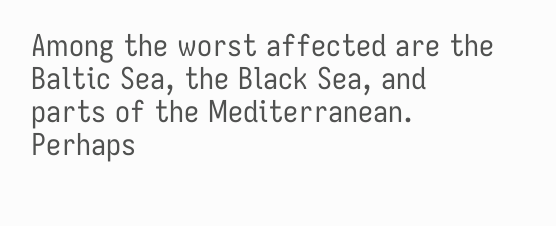Among the worst affected are the Baltic Sea, the Black Sea, and parts of the Mediterranean. Perhaps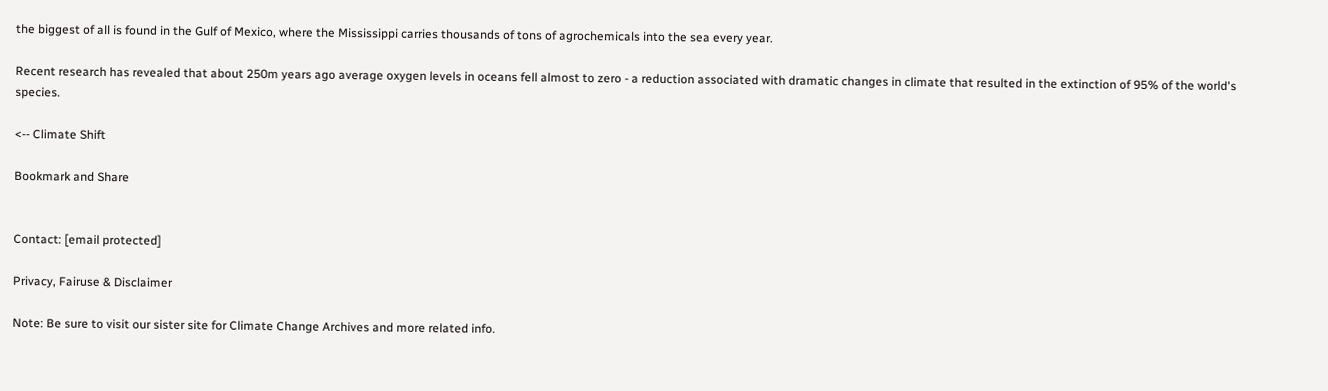the biggest of all is found in the Gulf of Mexico, where the Mississippi carries thousands of tons of agrochemicals into the sea every year.

Recent research has revealed that about 250m years ago average oxygen levels in oceans fell almost to zero - a reduction associated with dramatic changes in climate that resulted in the extinction of 95% of the world's species.

<-- Climate Shift

Bookmark and Share


Contact: [email protected]

Privacy, Fairuse & Disclaimer

Note: Be sure to visit our sister site for Climate Change Archives and more related info.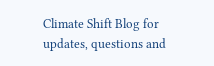Climate Shift Blog for updates, questions and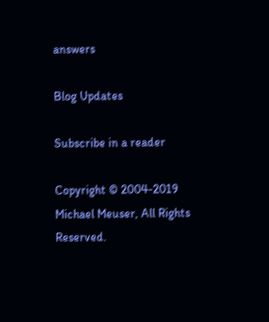answers

Blog Updates

Subscribe in a reader

Copyright © 2004-2019 Michael Meuser, All Rights Reserved.